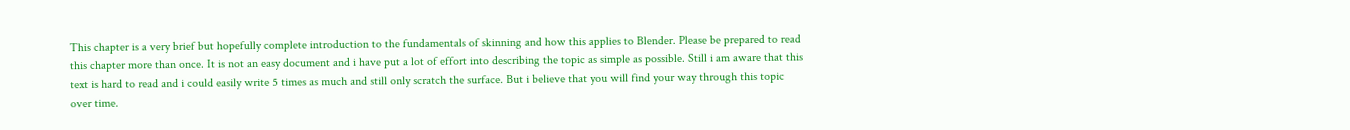This chapter is a very brief but hopefully complete introduction to the fundamentals of skinning and how this applies to Blender. Please be prepared to read this chapter more than once. It is not an easy document and i have put a lot of effort into describing the topic as simple as possible. Still i am aware that this text is hard to read and i could easily write 5 times as much and still only scratch the surface. But i believe that you will find your way through this topic over time.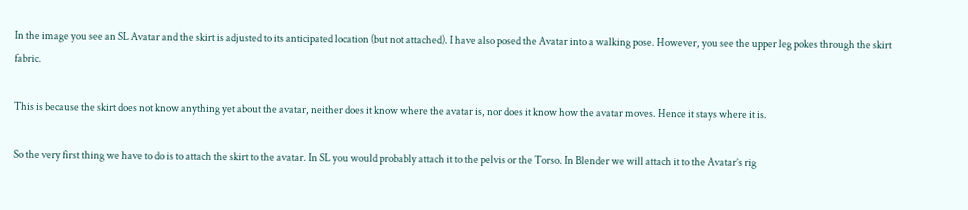In the image you see an SL Avatar and the skirt is adjusted to its anticipated location (but not attached). I have also posed the Avatar into a walking pose. However, you see the upper leg pokes through the skirt fabric.

This is because the skirt does not know anything yet about the avatar, neither does it know where the avatar is, nor does it know how the avatar moves. Hence it stays where it is.

So the very first thing we have to do is to attach the skirt to the avatar. In SL you would probably attach it to the pelvis or the Torso. In Blender we will attach it to the Avatar’s rig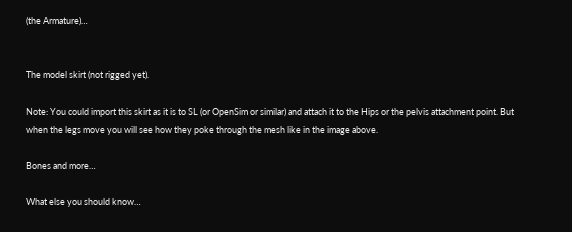(the Armature)…


The model skirt (not rigged yet).

Note: You could import this skirt as it is to SL (or OpenSim or similar) and attach it to the Hips or the pelvis attachment point. But when the legs move you will see how they poke through the mesh like in the image above.

Bones and more…

What else you should know…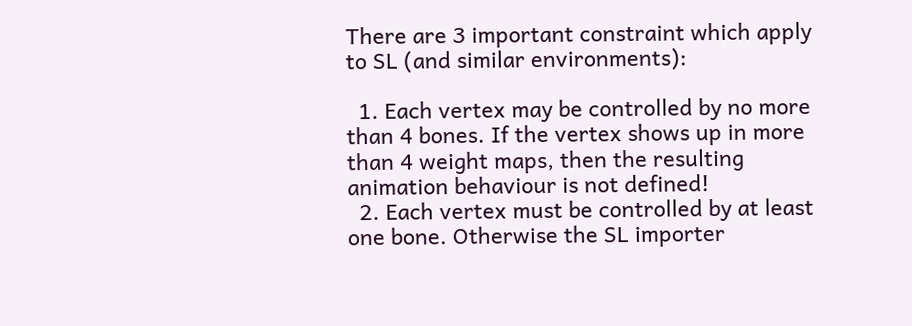There are 3 important constraint which apply to SL (and similar environments):

  1. Each vertex may be controlled by no more than 4 bones. If the vertex shows up in more than 4 weight maps, then the resulting animation behaviour is not defined!
  2. Each vertex must be controlled by at least one bone. Otherwise the SL importer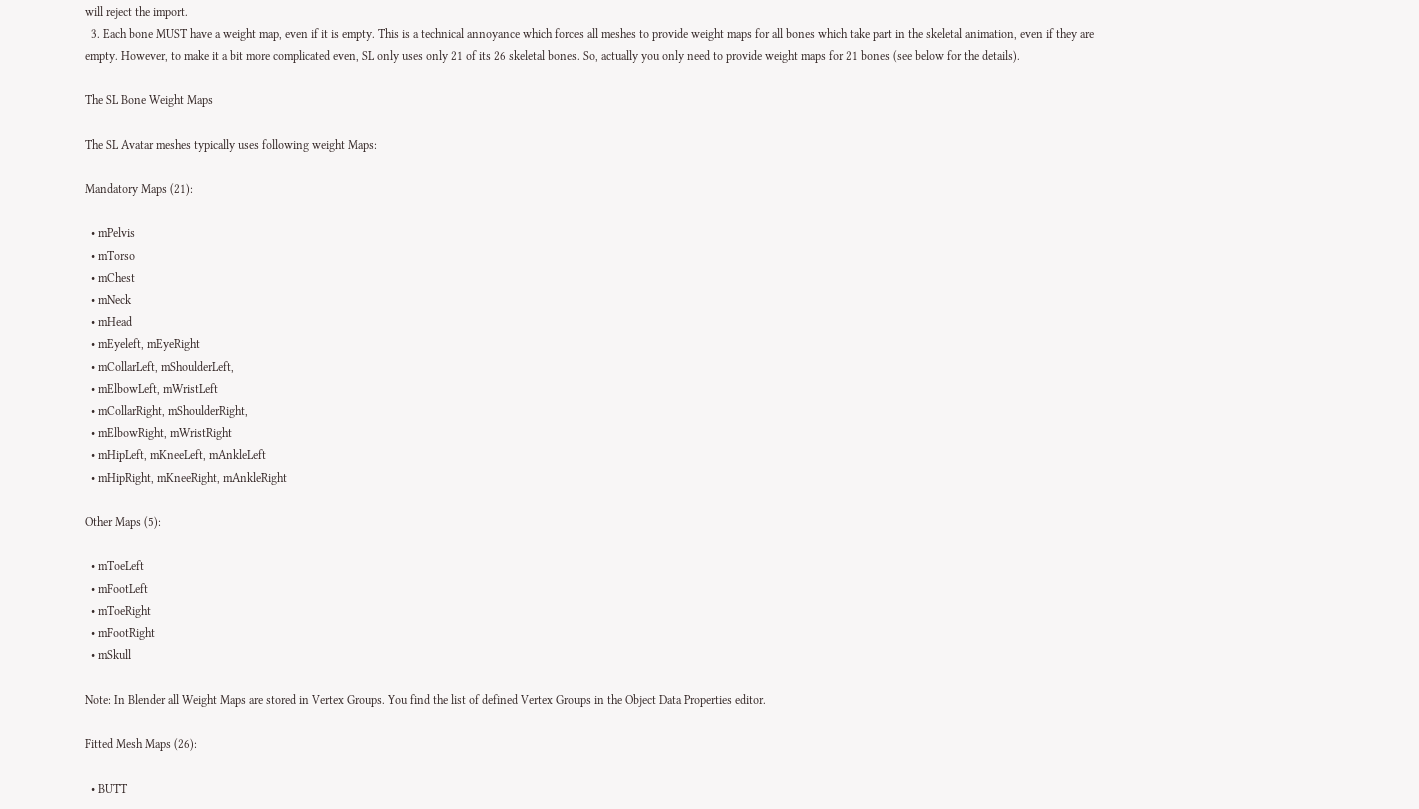will reject the import.
  3. Each bone MUST have a weight map, even if it is empty. This is a technical annoyance which forces all meshes to provide weight maps for all bones which take part in the skeletal animation, even if they are empty. However, to make it a bit more complicated even, SL only uses only 21 of its 26 skeletal bones. So, actually you only need to provide weight maps for 21 bones (see below for the details).

The SL Bone Weight Maps

The SL Avatar meshes typically uses following weight Maps:

Mandatory Maps (21):

  • mPelvis
  • mTorso
  • mChest
  • mNeck
  • mHead
  • mEyeleft, mEyeRight
  • mCollarLeft, mShoulderLeft,
  • mElbowLeft, mWristLeft
  • mCollarRight, mShoulderRight,
  • mElbowRight, mWristRight
  • mHipLeft, mKneeLeft, mAnkleLeft
  • mHipRight, mKneeRight, mAnkleRight

Other Maps (5):

  • mToeLeft
  • mFootLeft
  • mToeRight
  • mFootRight
  • mSkull

Note: In Blender all Weight Maps are stored in Vertex Groups. You find the list of defined Vertex Groups in the Object Data Properties editor.

Fitted Mesh Maps (26):

  • BUTT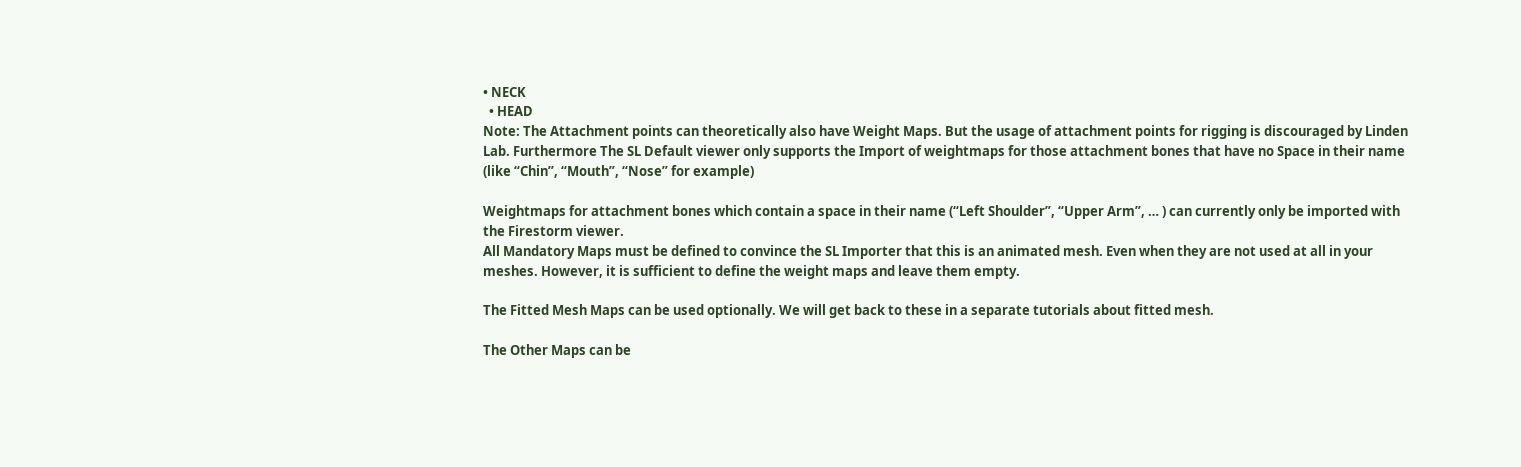• NECK
  • HEAD
Note: The Attachment points can theoretically also have Weight Maps. But the usage of attachment points for rigging is discouraged by Linden Lab. Furthermore The SL Default viewer only supports the Import of weightmaps for those attachment bones that have no Space in their name (like “Chin”, “Mouth”, “Nose” for example)

Weightmaps for attachment bones which contain a space in their name (“Left Shoulder”, “Upper Arm”, … ) can currently only be imported with the Firestorm viewer.
All Mandatory Maps must be defined to convince the SL Importer that this is an animated mesh. Even when they are not used at all in your meshes. However, it is sufficient to define the weight maps and leave them empty.

The Fitted Mesh Maps can be used optionally. We will get back to these in a separate tutorials about fitted mesh.

The Other Maps can be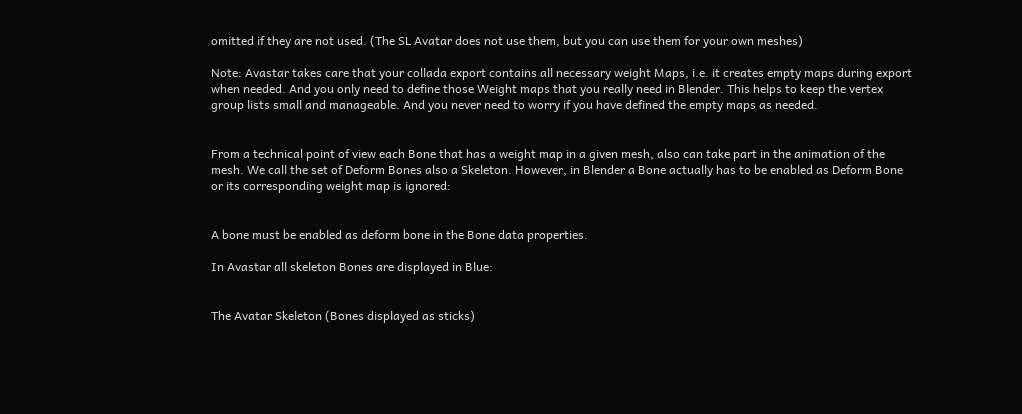omitted if they are not used. (The SL Avatar does not use them, but you can use them for your own meshes)

Note: Avastar takes care that your collada export contains all necessary weight Maps, i.e. it creates empty maps during export when needed. And you only need to define those Weight maps that you really need in Blender. This helps to keep the vertex group lists small and manageable. And you never need to worry if you have defined the empty maps as needed.


From a technical point of view each Bone that has a weight map in a given mesh, also can take part in the animation of the mesh. We call the set of Deform Bones also a Skeleton. However, in Blender a Bone actually has to be enabled as Deform Bone or its corresponding weight map is ignored:


A bone must be enabled as deform bone in the Bone data properties.

In Avastar all skeleton Bones are displayed in Blue:


The Avatar Skeleton (Bones displayed as sticks)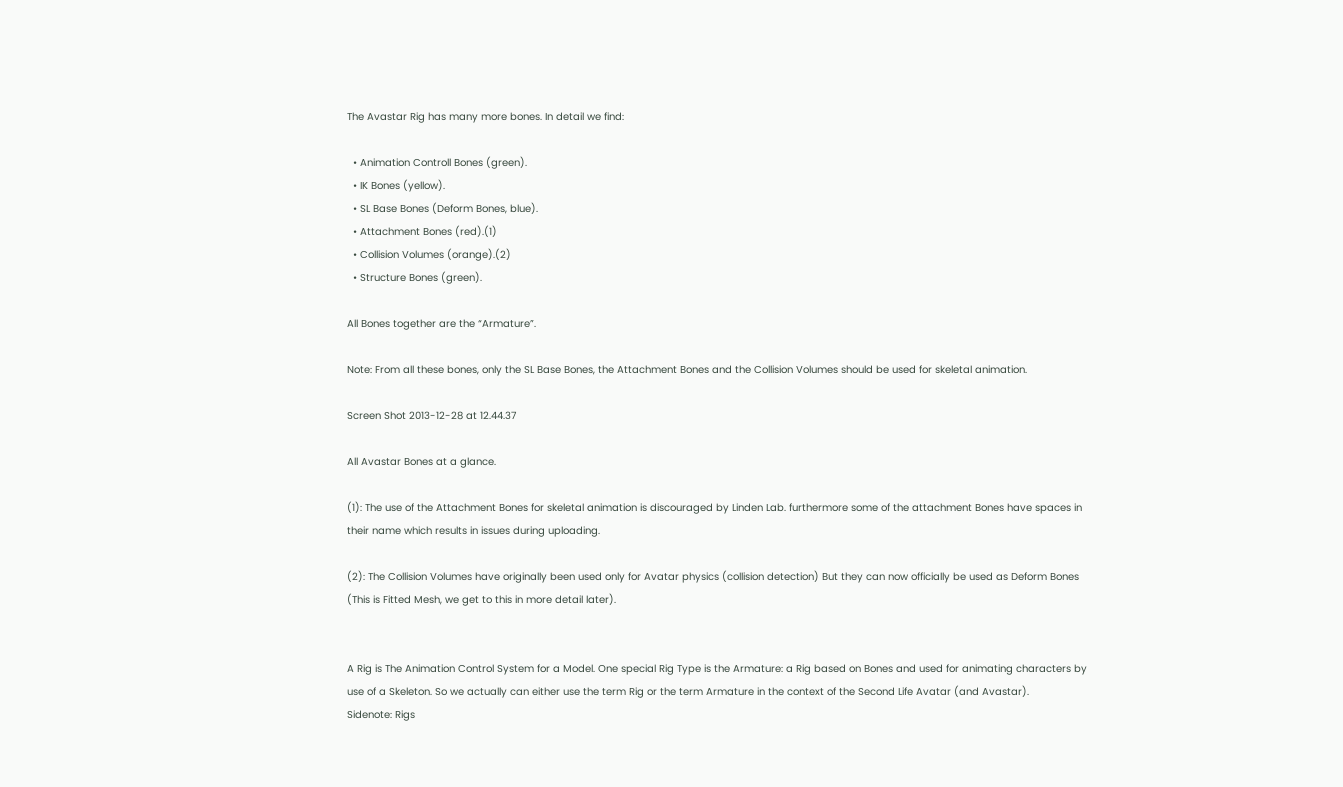The Avastar Rig has many more bones. In detail we find:

  • Animation Controll Bones (green).
  • IK Bones (yellow).
  • SL Base Bones (Deform Bones, blue).
  • Attachment Bones (red).(1)
  • Collision Volumes (orange).(2)
  • Structure Bones (green).

All Bones together are the “Armature”.

Note: From all these bones, only the SL Base Bones, the Attachment Bones and the Collision Volumes should be used for skeletal animation.

Screen Shot 2013-12-28 at 12.44.37

All Avastar Bones at a glance.

(1): The use of the Attachment Bones for skeletal animation is discouraged by Linden Lab. furthermore some of the attachment Bones have spaces in their name which results in issues during uploading.

(2): The Collision Volumes have originally been used only for Avatar physics (collision detection) But they can now officially be used as Deform Bones (This is Fitted Mesh, we get to this in more detail later).


A Rig is The Animation Control System for a Model. One special Rig Type is the Armature: a Rig based on Bones and used for animating characters by use of a Skeleton. So we actually can either use the term Rig or the term Armature in the context of the Second Life Avatar (and Avastar).
Sidenote: Rigs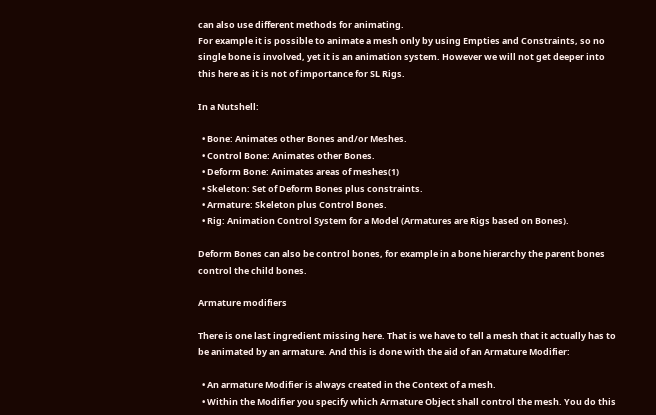can also use different methods for animating.
For example it is possible to animate a mesh only by using Empties and Constraints, so no single bone is involved, yet it is an animation system. However we will not get deeper into this here as it is not of importance for SL Rigs.

In a Nutshell:

  • Bone: Animates other Bones and/or Meshes.
  • Control Bone: Animates other Bones.
  • Deform Bone: Animates areas of meshes(1)
  • Skeleton: Set of Deform Bones plus constraints.
  • Armature: Skeleton plus Control Bones.
  • Rig: Animation Control System for a Model (Armatures are Rigs based on Bones).

Deform Bones can also be control bones, for example in a bone hierarchy the parent bones control the child bones.

Armature modifiers

There is one last ingredient missing here. That is we have to tell a mesh that it actually has to be animated by an armature. And this is done with the aid of an Armature Modifier:

  • An armature Modifier is always created in the Context of a mesh.
  • Within the Modifier you specify which Armature Object shall control the mesh. You do this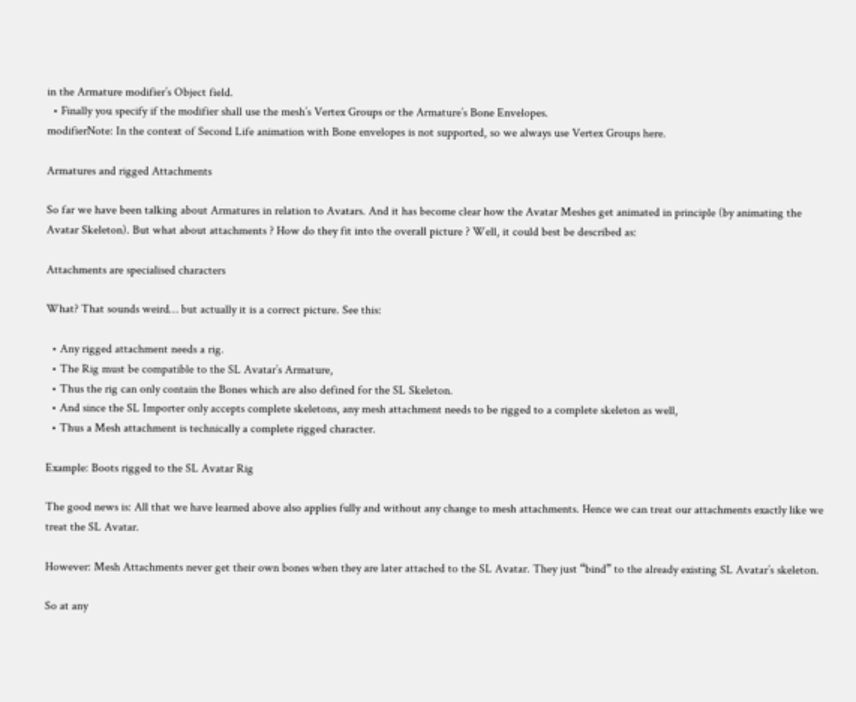in the Armature modifier’s Object field.
  • Finally you specify if the modifier shall use the mesh’s Vertex Groups or the Armature’s Bone Envelopes.
modifierNote: In the context of Second Life animation with Bone envelopes is not supported, so we always use Vertex Groups here.

Armatures and rigged Attachments

So far we have been talking about Armatures in relation to Avatars. And it has become clear how the Avatar Meshes get animated in principle (by animating the Avatar Skeleton). But what about attachments ? How do they fit into the overall picture ? Well, it could best be described as:

Attachments are specialised characters

What? That sounds weird… but actually it is a correct picture. See this:

  • Any rigged attachment needs a rig.
  • The Rig must be compatible to the SL Avatar’s Armature,
  • Thus the rig can only contain the Bones which are also defined for the SL Skeleton.
  • And since the SL Importer only accepts complete skeletons, any mesh attachment needs to be rigged to a complete skeleton as well,
  • Thus a Mesh attachment is technically a complete rigged character.

Example: Boots rigged to the SL Avatar Rig

The good news is: All that we have learned above also applies fully and without any change to mesh attachments. Hence we can treat our attachments exactly like we treat the SL Avatar.

However: Mesh Attachments never get their own bones when they are later attached to the SL Avatar. They just “bind” to the already existing SL Avatar’s skeleton.

So at any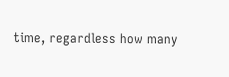time, regardless how many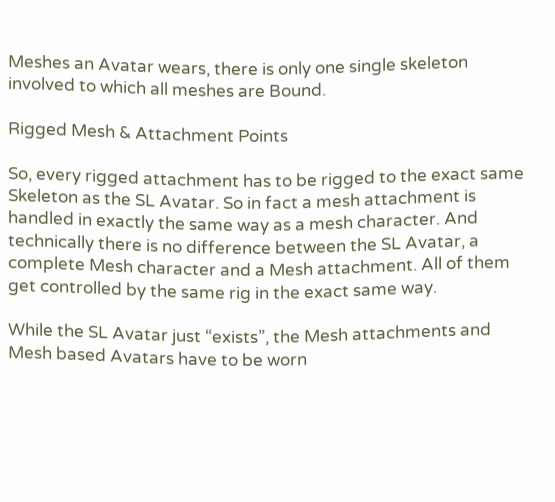Meshes an Avatar wears, there is only one single skeleton involved to which all meshes are Bound.

Rigged Mesh & Attachment Points

So, every rigged attachment has to be rigged to the exact same Skeleton as the SL Avatar. So in fact a mesh attachment is handled in exactly the same way as a mesh character. And technically there is no difference between the SL Avatar, a complete Mesh character and a Mesh attachment. All of them get controlled by the same rig in the exact same way.

While the SL Avatar just “exists”, the Mesh attachments and Mesh based Avatars have to be worn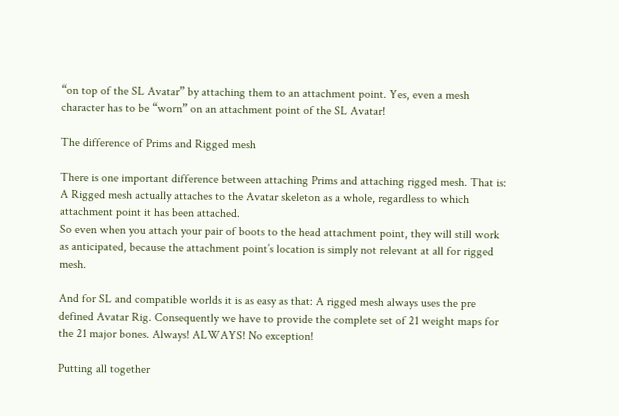“on top of the SL Avatar” by attaching them to an attachment point. Yes, even a mesh character has to be “worn” on an attachment point of the SL Avatar!

The difference of Prims and Rigged mesh

There is one important difference between attaching Prims and attaching rigged mesh. That is: A Rigged mesh actually attaches to the Avatar skeleton as a whole, regardless to which attachment point it has been attached.
So even when you attach your pair of boots to the head attachment point, they will still work as anticipated, because the attachment point’s location is simply not relevant at all for rigged mesh.

And for SL and compatible worlds it is as easy as that: A rigged mesh always uses the pre defined Avatar Rig. Consequently we have to provide the complete set of 21 weight maps for the 21 major bones. Always! ALWAYS! No exception!

Putting all together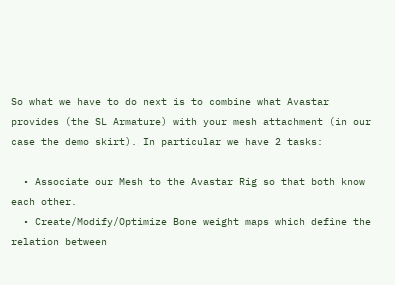So what we have to do next is to combine what Avastar provides (the SL Armature) with your mesh attachment (in our case the demo skirt). In particular we have 2 tasks:

  • Associate our Mesh to the Avastar Rig so that both know each other.
  • Create/Modify/Optimize Bone weight maps which define the relation between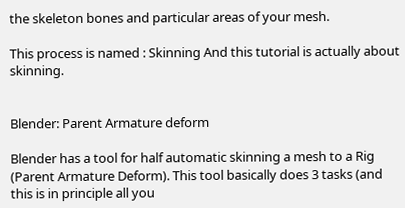the skeleton bones and particular areas of your mesh.

This process is named : Skinning And this tutorial is actually about skinning.


Blender: Parent Armature deform

Blender has a tool for half automatic skinning a mesh to a Rig (Parent Armature Deform). This tool basically does 3 tasks (and this is in principle all you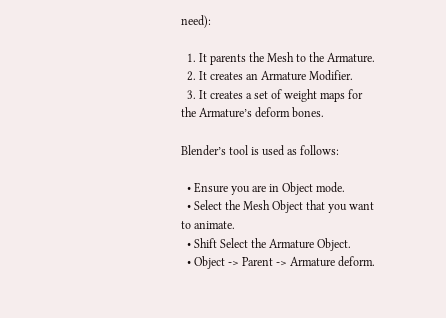need):

  1. It parents the Mesh to the Armature.
  2. It creates an Armature Modifier.
  3. It creates a set of weight maps for the Armature’s deform bones.

Blender’s tool is used as follows:

  • Ensure you are in Object mode.
  • Select the Mesh Object that you want to animate.
  • Shift Select the Armature Object.
  • Object -> Parent -> Armature deform.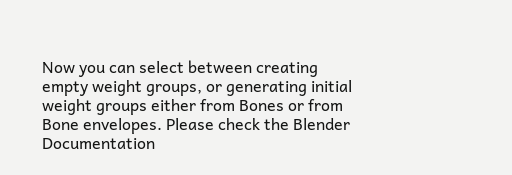Now you can select between creating empty weight groups, or generating initial weight groups either from Bones or from Bone envelopes. Please check the Blender Documentation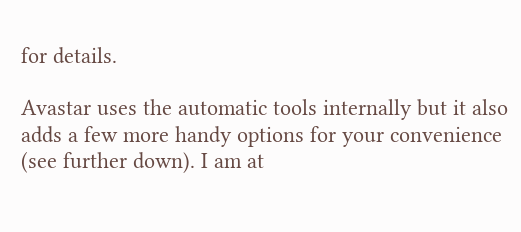for details.

Avastar uses the automatic tools internally but it also adds a few more handy options for your convenience (see further down). I am at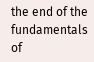the end of the fundamentals of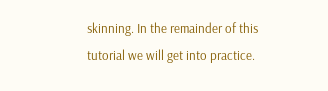skinning. In the remainder of this tutorial we will get into practice.